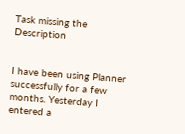Task missing the Description


I have been using Planner successfully for a few months. Yesterday I entered a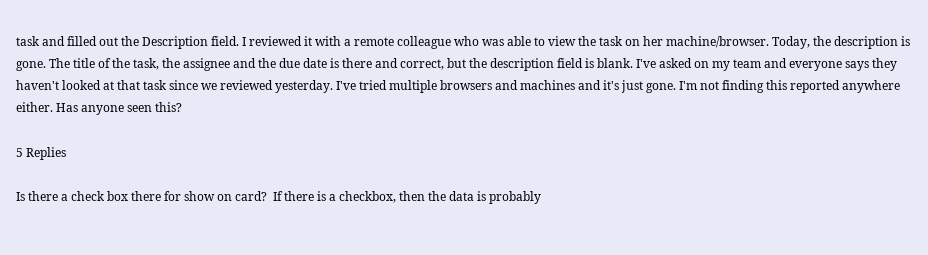task and filled out the Description field. I reviewed it with a remote colleague who was able to view the task on her machine/browser. Today, the description is gone. The title of the task, the assignee and the due date is there and correct, but the description field is blank. I've asked on my team and everyone says they haven't looked at that task since we reviewed yesterday. I've tried multiple browsers and machines and it's just gone. I'm not finding this reported anywhere either. Has anyone seen this?

5 Replies

Is there a check box there for show on card?  If there is a checkbox, then the data is probably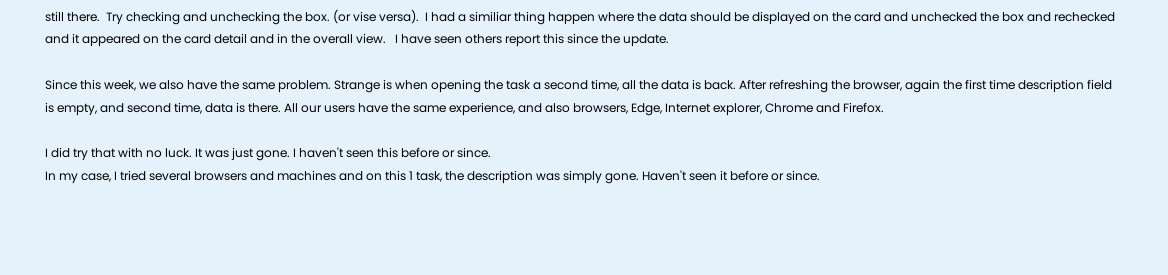still there.  Try checking and unchecking the box. (or vise versa).  I had a similiar thing happen where the data should be displayed on the card and unchecked the box and rechecked and it appeared on the card detail and in the overall view.   I have seen others report this since the update.

Since this week, we also have the same problem. Strange is when opening the task a second time, all the data is back. After refreshing the browser, again the first time description field is empty, and second time, data is there. All our users have the same experience, and also browsers, Edge, Internet explorer, Chrome and Firefox.

I did try that with no luck. It was just gone. I haven't seen this before or since.
In my case, I tried several browsers and machines and on this 1 task, the description was simply gone. Haven't seen it before or since.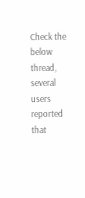Check the below thread, several users reported that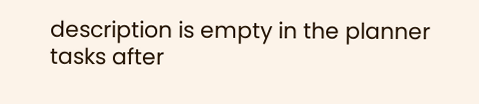description is empty in the planner tasks after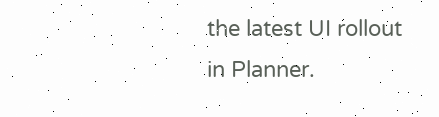the latest UI rollout in Planner.